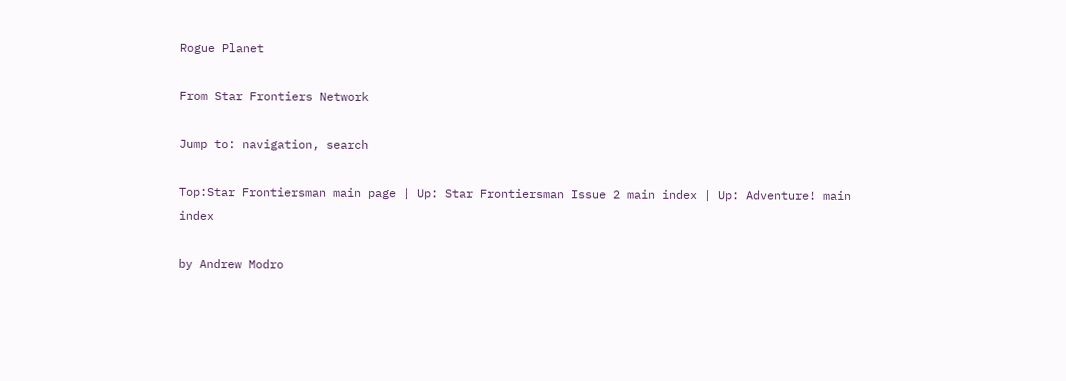Rogue Planet

From Star Frontiers Network

Jump to: navigation, search

Top:Star Frontiersman main page | Up: Star Frontiersman Issue 2 main index | Up: Adventure! main index

by Andrew Modro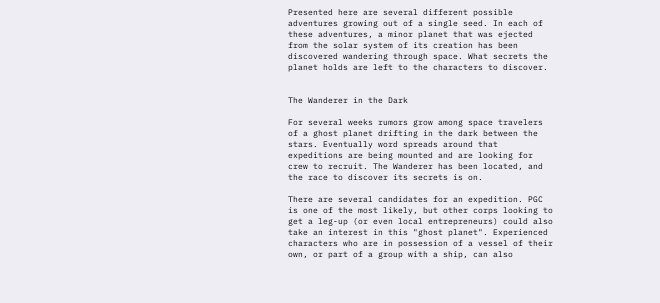Presented here are several different possible adventures growing out of a single seed. In each of these adventures, a minor planet that was ejected from the solar system of its creation has been discovered wandering through space. What secrets the planet holds are left to the characters to discover.


The Wanderer in the Dark

For several weeks rumors grow among space travelers of a ghost planet drifting in the dark between the stars. Eventually word spreads around that expeditions are being mounted and are looking for crew to recruit. The Wanderer has been located, and the race to discover its secrets is on.

There are several candidates for an expedition. PGC is one of the most likely, but other corps looking to get a leg-up (or even local entrepreneurs) could also take an interest in this "ghost planet". Experienced characters who are in possession of a vessel of their own, or part of a group with a ship, can also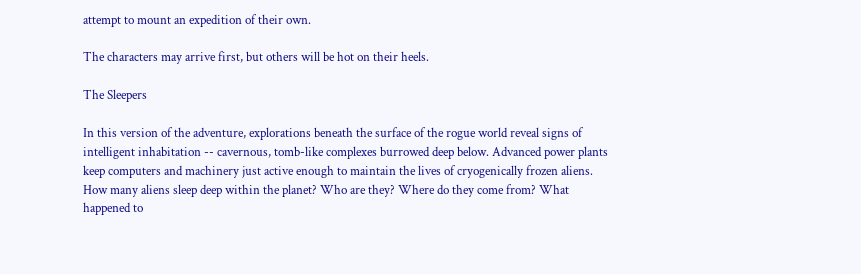attempt to mount an expedition of their own.

The characters may arrive first, but others will be hot on their heels.

The Sleepers

In this version of the adventure, explorations beneath the surface of the rogue world reveal signs of intelligent inhabitation -- cavernous, tomb-like complexes burrowed deep below. Advanced power plants keep computers and machinery just active enough to maintain the lives of cryogenically frozen aliens. How many aliens sleep deep within the planet? Who are they? Where do they come from? What happened to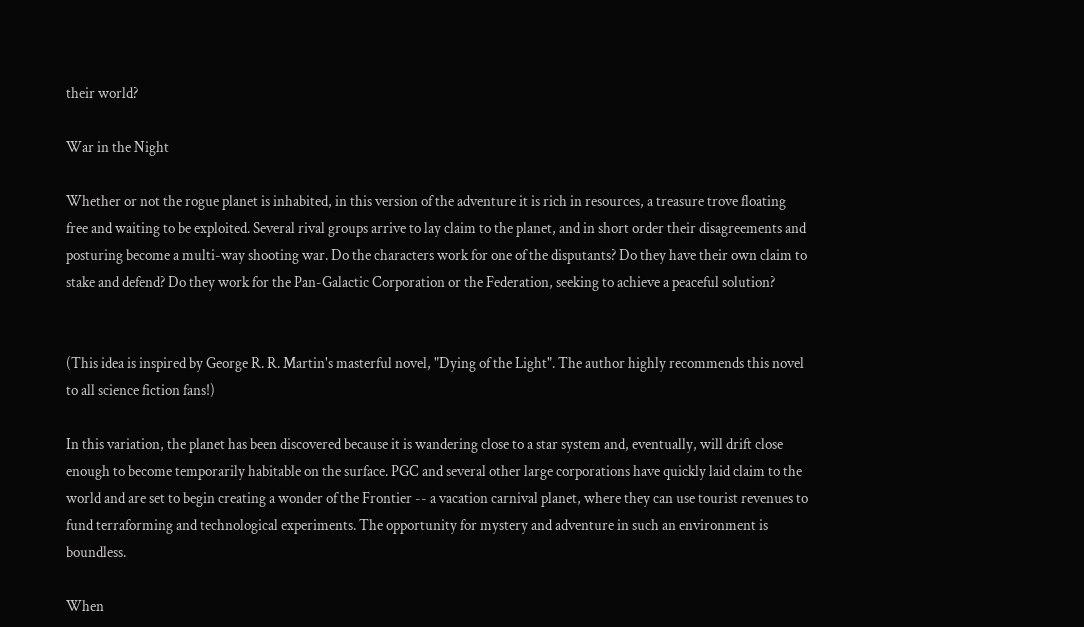their world?

War in the Night

Whether or not the rogue planet is inhabited, in this version of the adventure it is rich in resources, a treasure trove floating free and waiting to be exploited. Several rival groups arrive to lay claim to the planet, and in short order their disagreements and posturing become a multi-way shooting war. Do the characters work for one of the disputants? Do they have their own claim to stake and defend? Do they work for the Pan-Galactic Corporation or the Federation, seeking to achieve a peaceful solution?


(This idea is inspired by George R. R. Martin's masterful novel, "Dying of the Light". The author highly recommends this novel to all science fiction fans!)

In this variation, the planet has been discovered because it is wandering close to a star system and, eventually, will drift close enough to become temporarily habitable on the surface. PGC and several other large corporations have quickly laid claim to the world and are set to begin creating a wonder of the Frontier -- a vacation carnival planet, where they can use tourist revenues to fund terraforming and technological experiments. The opportunity for mystery and adventure in such an environment is boundless.

When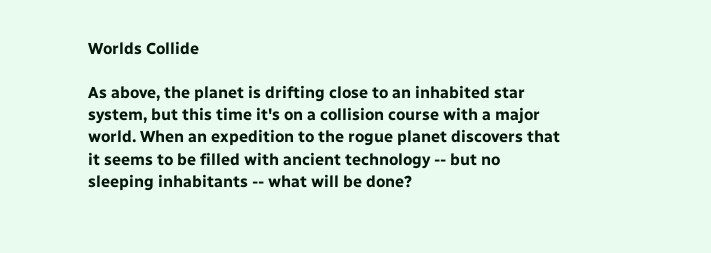Worlds Collide

As above, the planet is drifting close to an inhabited star system, but this time it's on a collision course with a major world. When an expedition to the rogue planet discovers that it seems to be filled with ancient technology -- but no sleeping inhabitants -- what will be done?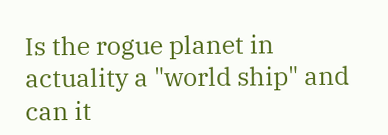Is the rogue planet in actuality a "world ship" and can it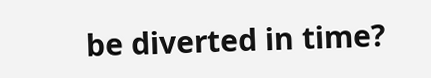be diverted in time?